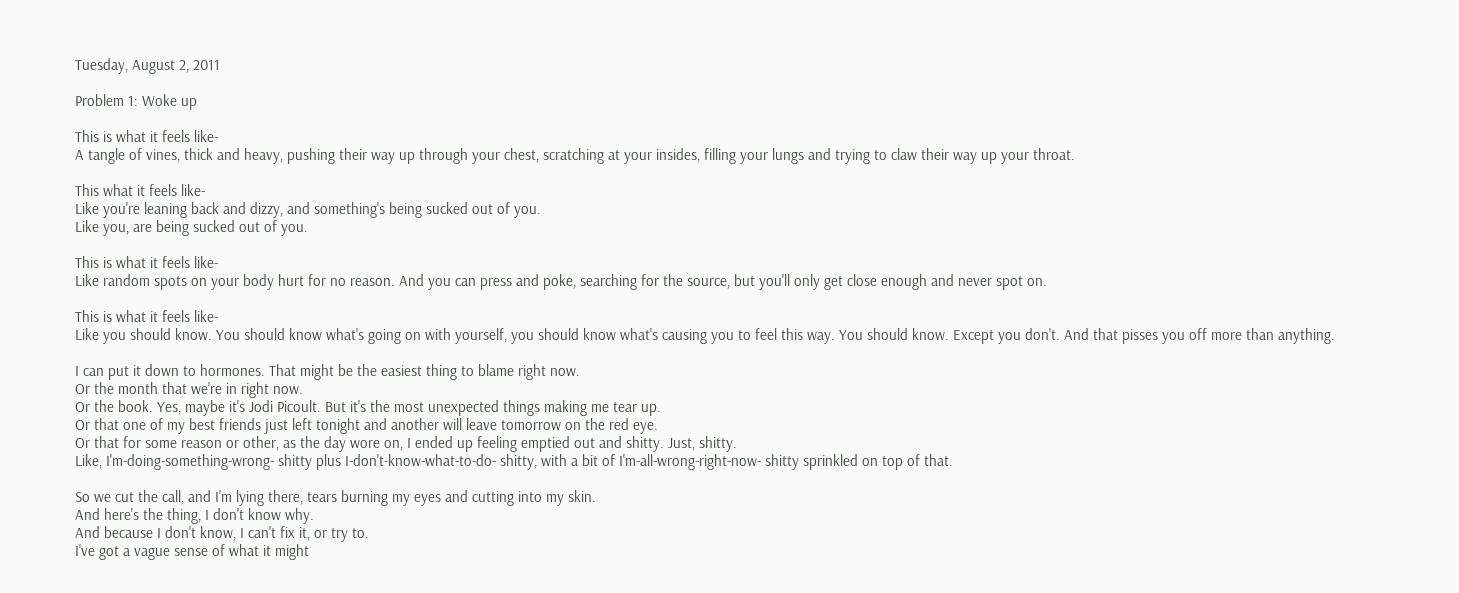Tuesday, August 2, 2011

Problem 1: Woke up

This is what it feels like-
A tangle of vines, thick and heavy, pushing their way up through your chest, scratching at your insides, filling your lungs and trying to claw their way up your throat.

This what it feels like-
Like you're leaning back and dizzy, and something's being sucked out of you.
Like you, are being sucked out of you.

This is what it feels like-
Like random spots on your body hurt for no reason. And you can press and poke, searching for the source, but you'll only get close enough and never spot on.

This is what it feels like-
Like you should know. You should know what's going on with yourself, you should know what's causing you to feel this way. You should know. Except you don't. And that pisses you off more than anything.

I can put it down to hormones. That might be the easiest thing to blame right now.
Or the month that we're in right now.
Or the book. Yes, maybe it's Jodi Picoult. But it's the most unexpected things making me tear up.
Or that one of my best friends just left tonight and another will leave tomorrow on the red eye.
Or that for some reason or other, as the day wore on, I ended up feeling emptied out and shitty. Just, shitty.
Like, I'm-doing-something-wrong- shitty plus I-don't-know-what-to-do- shitty, with a bit of I'm-all-wrong-right-now- shitty sprinkled on top of that.

So we cut the call, and I'm lying there, tears burning my eyes and cutting into my skin.
And here's the thing, I don't know why.
And because I don't know, I can't fix it, or try to.
I've got a vague sense of what it might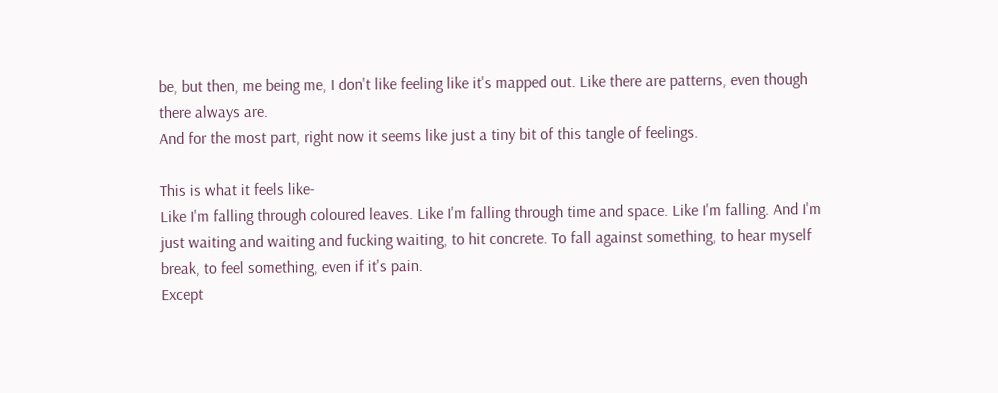be, but then, me being me, I don't like feeling like it's mapped out. Like there are patterns, even though there always are.
And for the most part, right now it seems like just a tiny bit of this tangle of feelings.

This is what it feels like-
Like I'm falling through coloured leaves. Like I'm falling through time and space. Like I'm falling. And I'm just waiting and waiting and fucking waiting, to hit concrete. To fall against something, to hear myself break, to feel something, even if it's pain.
Except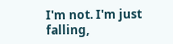I'm not. I'm just falling,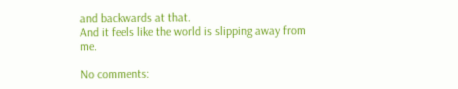and backwards at that.
And it feels like the world is slipping away from me.

No comments: